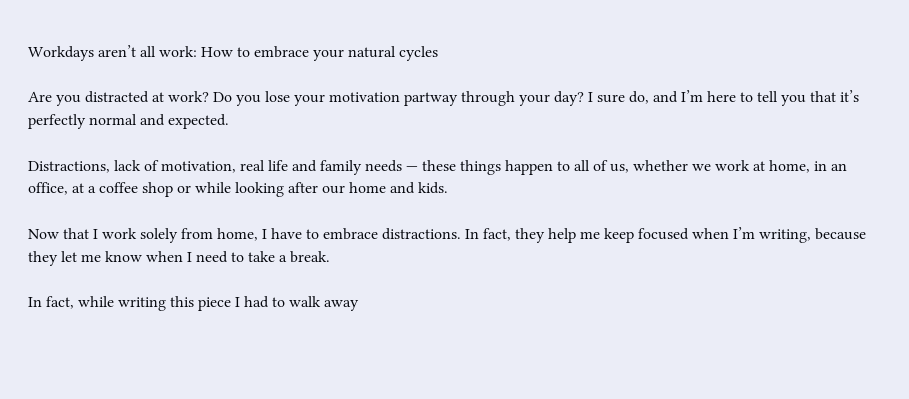Workdays aren’t all work: How to embrace your natural cycles

Are you distracted at work? Do you lose your motivation partway through your day? I sure do, and I’m here to tell you that it’s perfectly normal and expected.

Distractions, lack of motivation, real life and family needs — these things happen to all of us, whether we work at home, in an office, at a coffee shop or while looking after our home and kids.

Now that I work solely from home, I have to embrace distractions. In fact, they help me keep focused when I’m writing, because they let me know when I need to take a break.

In fact, while writing this piece I had to walk away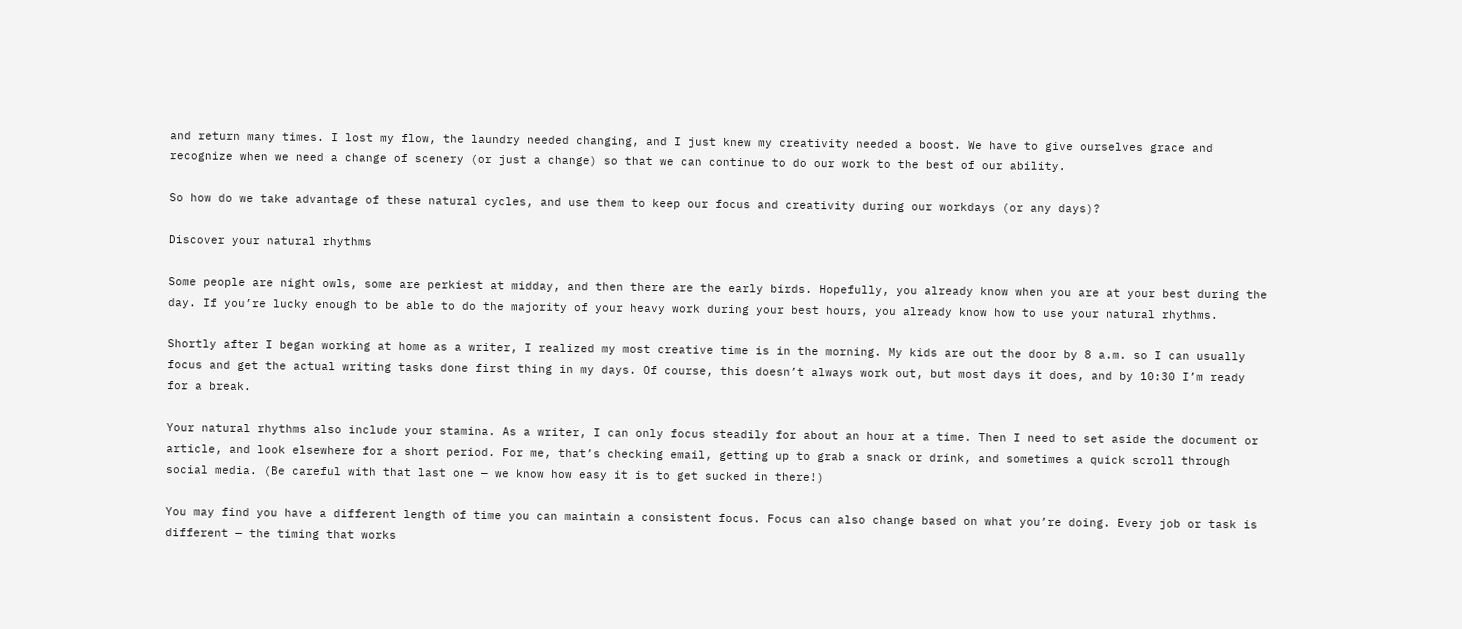and return many times. I lost my flow, the laundry needed changing, and I just knew my creativity needed a boost. We have to give ourselves grace and recognize when we need a change of scenery (or just a change) so that we can continue to do our work to the best of our ability.

So how do we take advantage of these natural cycles, and use them to keep our focus and creativity during our workdays (or any days)?

Discover your natural rhythms

Some people are night owls, some are perkiest at midday, and then there are the early birds. Hopefully, you already know when you are at your best during the day. If you’re lucky enough to be able to do the majority of your heavy work during your best hours, you already know how to use your natural rhythms.

Shortly after I began working at home as a writer, I realized my most creative time is in the morning. My kids are out the door by 8 a.m. so I can usually focus and get the actual writing tasks done first thing in my days. Of course, this doesn’t always work out, but most days it does, and by 10:30 I’m ready for a break.

Your natural rhythms also include your stamina. As a writer, I can only focus steadily for about an hour at a time. Then I need to set aside the document or article, and look elsewhere for a short period. For me, that’s checking email, getting up to grab a snack or drink, and sometimes a quick scroll through social media. (Be careful with that last one — we know how easy it is to get sucked in there!)

You may find you have a different length of time you can maintain a consistent focus. Focus can also change based on what you’re doing. Every job or task is different — the timing that works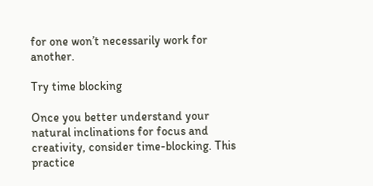for one won’t necessarily work for another.

Try time blocking

Once you better understand your natural inclinations for focus and creativity, consider time-blocking. This practice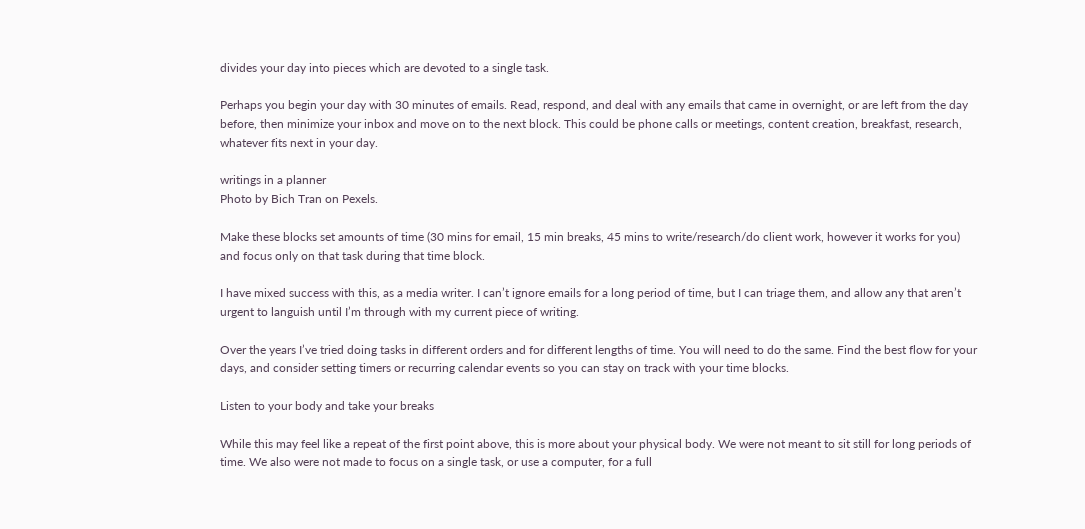divides your day into pieces which are devoted to a single task.

Perhaps you begin your day with 30 minutes of emails. Read, respond, and deal with any emails that came in overnight, or are left from the day before, then minimize your inbox and move on to the next block. This could be phone calls or meetings, content creation, breakfast, research, whatever fits next in your day.

writings in a planner
Photo by Bich Tran on Pexels.

Make these blocks set amounts of time (30 mins for email, 15 min breaks, 45 mins to write/research/do client work, however it works for you) and focus only on that task during that time block.

I have mixed success with this, as a media writer. I can’t ignore emails for a long period of time, but I can triage them, and allow any that aren’t urgent to languish until I’m through with my current piece of writing.

Over the years I’ve tried doing tasks in different orders and for different lengths of time. You will need to do the same. Find the best flow for your days, and consider setting timers or recurring calendar events so you can stay on track with your time blocks.

Listen to your body and take your breaks

While this may feel like a repeat of the first point above, this is more about your physical body. We were not meant to sit still for long periods of time. We also were not made to focus on a single task, or use a computer, for a full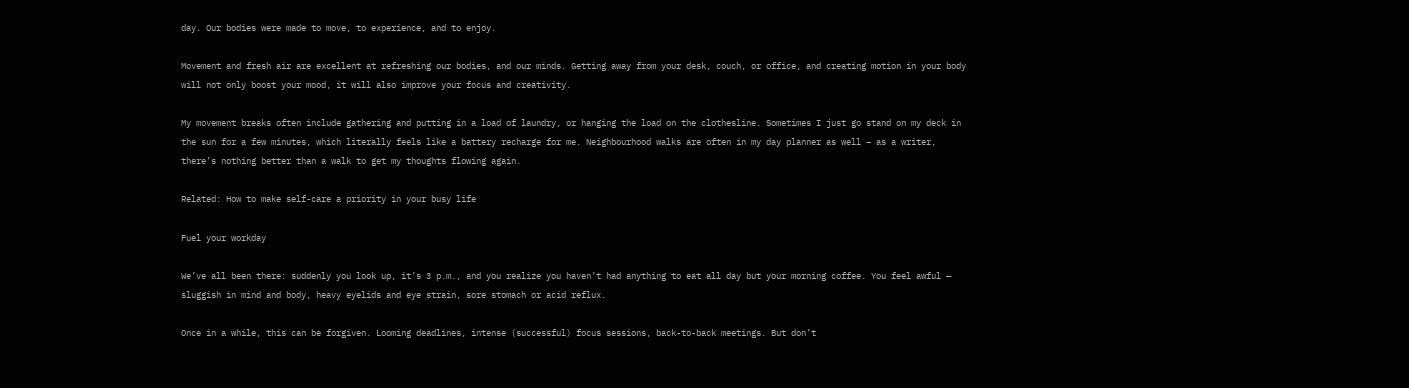day. Our bodies were made to move, to experience, and to enjoy.

Movement and fresh air are excellent at refreshing our bodies, and our minds. Getting away from your desk, couch, or office, and creating motion in your body will not only boost your mood, it will also improve your focus and creativity.

My movement breaks often include gathering and putting in a load of laundry, or hanging the load on the clothesline. Sometimes I just go stand on my deck in the sun for a few minutes, which literally feels like a battery recharge for me. Neighbourhood walks are often in my day planner as well – as a writer, there’s nothing better than a walk to get my thoughts flowing again.

Related: How to make self-care a priority in your busy life

Fuel your workday

We’ve all been there: suddenly you look up, it’s 3 p.m., and you realize you haven’t had anything to eat all day but your morning coffee. You feel awful — sluggish in mind and body, heavy eyelids and eye strain, sore stomach or acid reflux.

Once in a while, this can be forgiven. Looming deadlines, intense (successful) focus sessions, back-to-back meetings. But don’t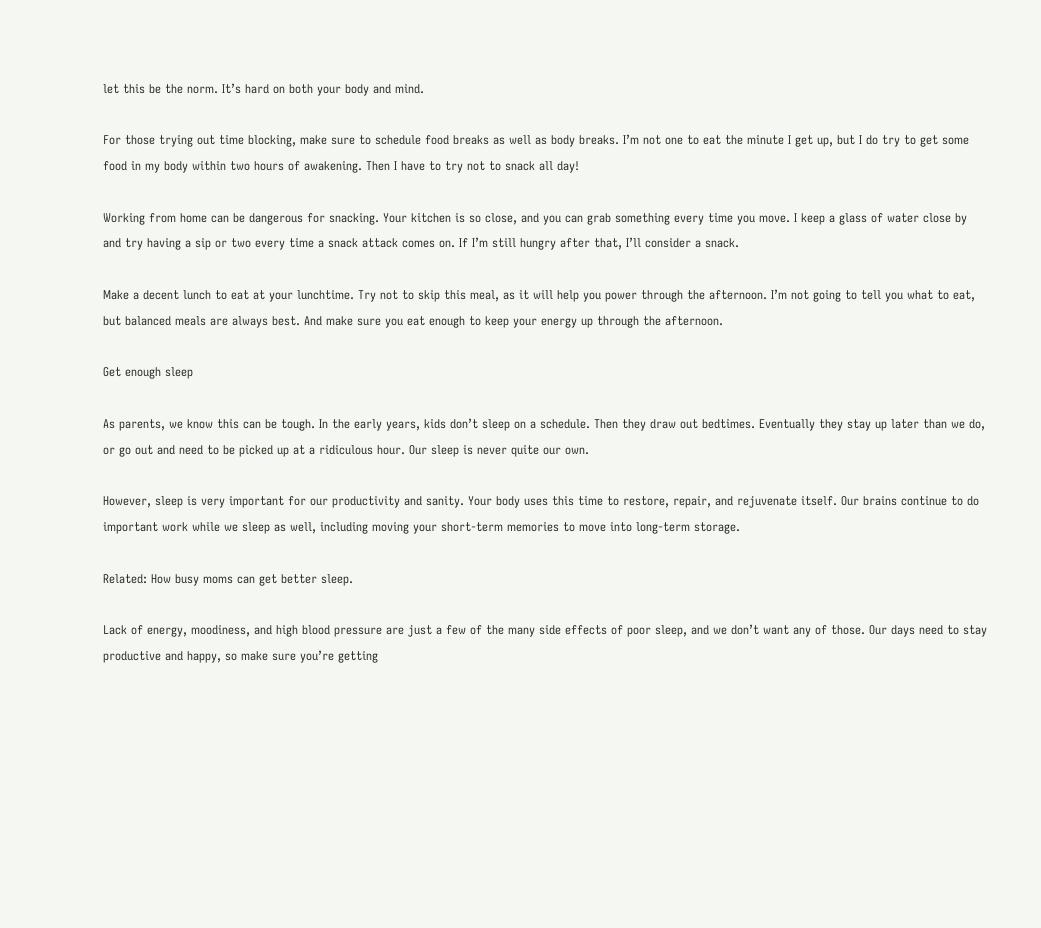let this be the norm. It’s hard on both your body and mind.

For those trying out time blocking, make sure to schedule food breaks as well as body breaks. I’m not one to eat the minute I get up, but I do try to get some food in my body within two hours of awakening. Then I have to try not to snack all day!

Working from home can be dangerous for snacking. Your kitchen is so close, and you can grab something every time you move. I keep a glass of water close by and try having a sip or two every time a snack attack comes on. If I’m still hungry after that, I’ll consider a snack.

Make a decent lunch to eat at your lunchtime. Try not to skip this meal, as it will help you power through the afternoon. I’m not going to tell you what to eat, but balanced meals are always best. And make sure you eat enough to keep your energy up through the afternoon.

Get enough sleep

As parents, we know this can be tough. In the early years, kids don’t sleep on a schedule. Then they draw out bedtimes. Eventually they stay up later than we do, or go out and need to be picked up at a ridiculous hour. Our sleep is never quite our own.

However, sleep is very important for our productivity and sanity. Your body uses this time to restore, repair, and rejuvenate itself. Our brains continue to do important work while we sleep as well, including moving your short-term memories to move into long-term storage.

Related: How busy moms can get better sleep.

Lack of energy, moodiness, and high blood pressure are just a few of the many side effects of poor sleep, and we don’t want any of those. Our days need to stay productive and happy, so make sure you’re getting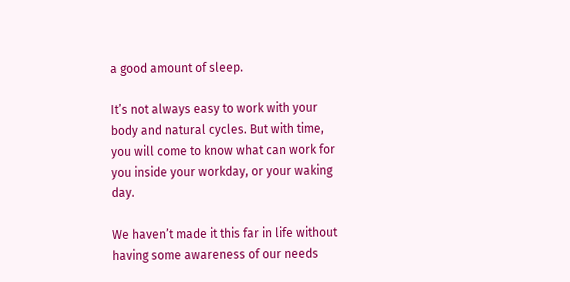a good amount of sleep.

It’s not always easy to work with your body and natural cycles. But with time, you will come to know what can work for you inside your workday, or your waking day.

We haven’t made it this far in life without having some awareness of our needs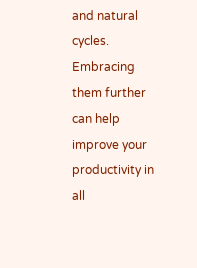and natural cycles. Embracing them further can help improve your productivity in all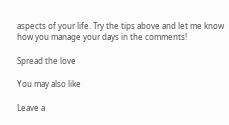aspects of your life. Try the tips above and let me know how you manage your days in the comments!

Spread the love

You may also like

Leave a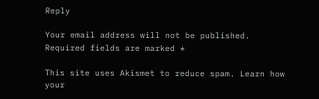Reply

Your email address will not be published. Required fields are marked *

This site uses Akismet to reduce spam. Learn how your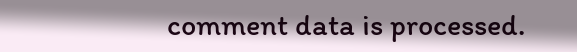comment data is processed.